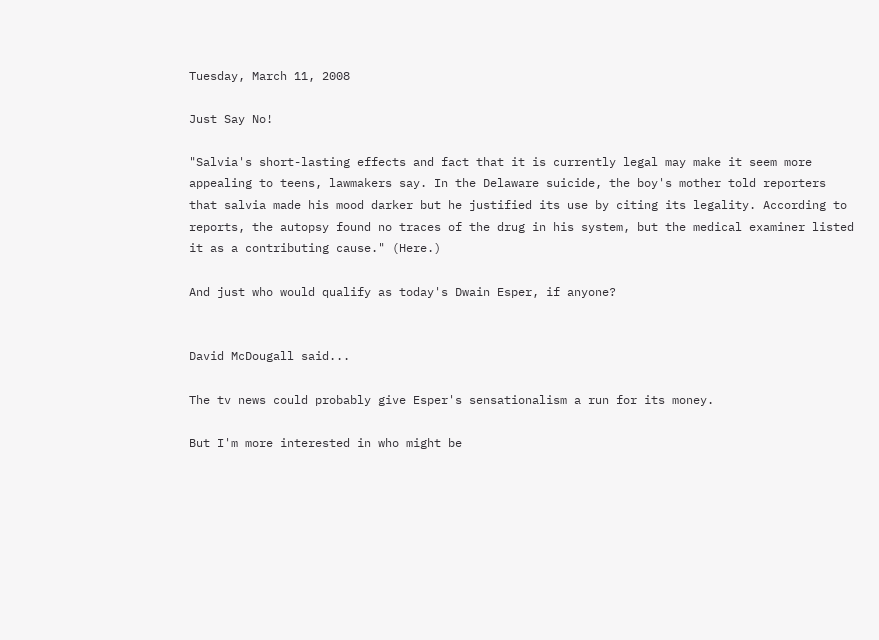Tuesday, March 11, 2008

Just Say No!

"Salvia's short-lasting effects and fact that it is currently legal may make it seem more appealing to teens, lawmakers say. In the Delaware suicide, the boy's mother told reporters that salvia made his mood darker but he justified its use by citing its legality. According to reports, the autopsy found no traces of the drug in his system, but the medical examiner listed it as a contributing cause." (Here.)

And just who would qualify as today's Dwain Esper, if anyone?


David McDougall said...

The tv news could probably give Esper's sensationalism a run for its money.

But I'm more interested in who might be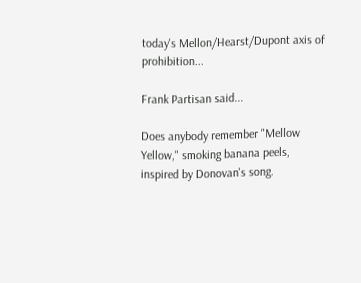today's Mellon/Hearst/Dupont axis of prohibition...

Frank Partisan said...

Does anybody remember "Mellow Yellow," smoking banana peels, inspired by Donovan's song.